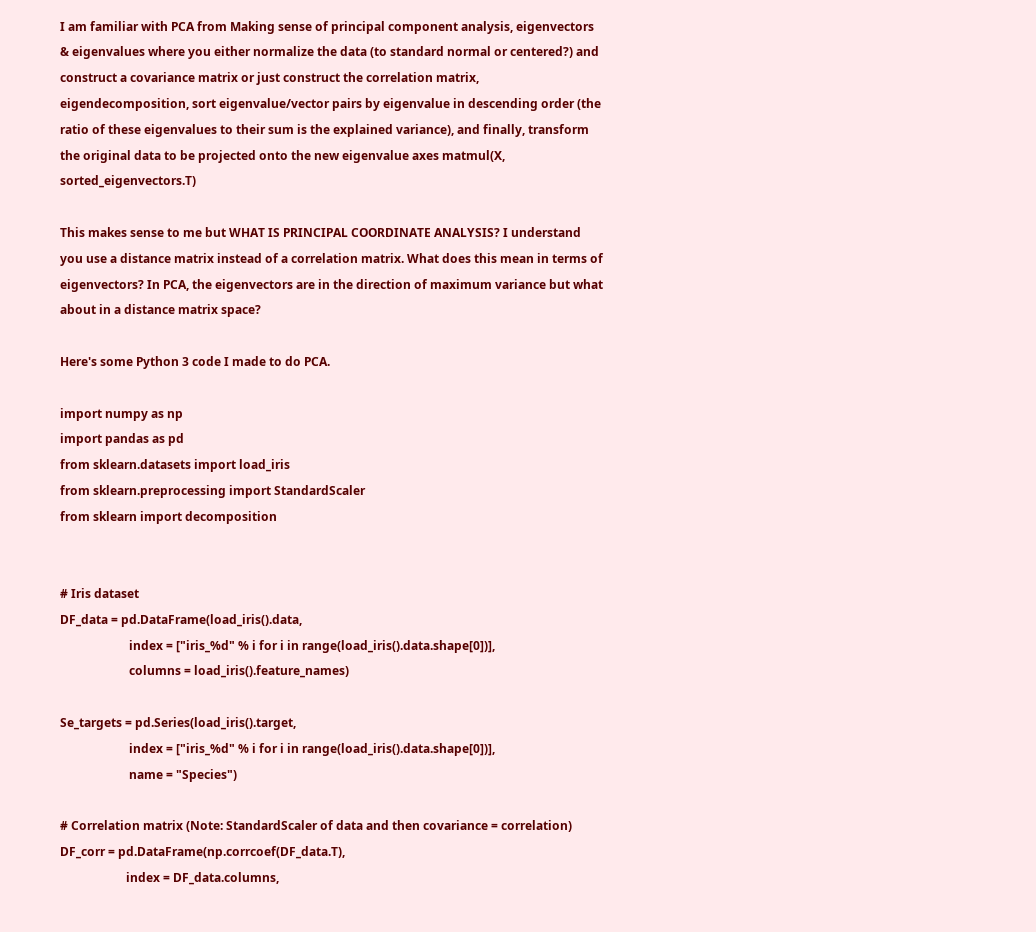I am familiar with PCA from Making sense of principal component analysis, eigenvectors & eigenvalues where you either normalize the data (to standard normal or centered?) and construct a covariance matrix or just construct the correlation matrix, eigendecomposition, sort eigenvalue/vector pairs by eigenvalue in descending order (the ratio of these eigenvalues to their sum is the explained variance), and finally, transform the original data to be projected onto the new eigenvalue axes matmul(X, sorted_eigenvectors.T)

This makes sense to me but WHAT IS PRINCIPAL COORDINATE ANALYSIS? I understand you use a distance matrix instead of a correlation matrix. What does this mean in terms of eigenvectors? In PCA, the eigenvectors are in the direction of maximum variance but what about in a distance matrix space?

Here's some Python 3 code I made to do PCA.

import numpy as np
import pandas as pd
from sklearn.datasets import load_iris
from sklearn.preprocessing import StandardScaler
from sklearn import decomposition


# Iris dataset
DF_data = pd.DataFrame(load_iris().data,
                       index = ["iris_%d" % i for i in range(load_iris().data.shape[0])],
                       columns = load_iris().feature_names)

Se_targets = pd.Series(load_iris().target,
                       index = ["iris_%d" % i for i in range(load_iris().data.shape[0])],
                       name = "Species")

# Correlation matrix (Note: StandardScaler of data and then covariance = correlation)
DF_corr = pd.DataFrame(np.corrcoef(DF_data.T),
                      index = DF_data.columns,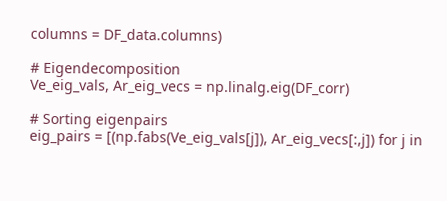columns = DF_data.columns)

# Eigendecomposition
Ve_eig_vals, Ar_eig_vecs = np.linalg.eig(DF_corr)

# Sorting eigenpairs
eig_pairs = [(np.fabs(Ve_eig_vals[j]), Ar_eig_vecs[:,j]) for j in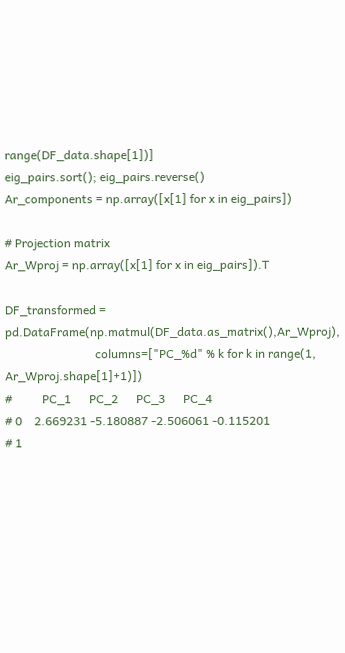range(DF_data.shape[1])]
eig_pairs.sort(); eig_pairs.reverse()
Ar_components = np.array([x[1] for x in eig_pairs])

# Projection matrix
Ar_Wproj = np.array([x[1] for x in eig_pairs]).T

DF_transformed = pd.DataFrame(np.matmul(DF_data.as_matrix(),Ar_Wproj),
                              columns=["PC_%d" % k for k in range(1, Ar_Wproj.shape[1]+1)])
#          PC_1      PC_2      PC_3      PC_4
# 0    2.669231 -5.180887 -2.506061 -0.115201
# 1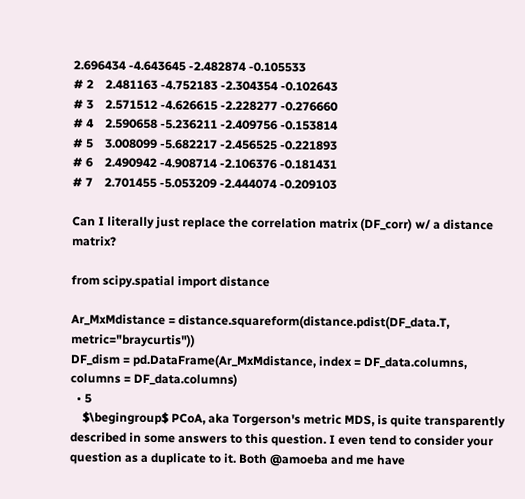2.696434 -4.643645 -2.482874 -0.105533
# 2    2.481163 -4.752183 -2.304354 -0.102643
# 3    2.571512 -4.626615 -2.228277 -0.276660
# 4    2.590658 -5.236211 -2.409756 -0.153814
# 5    3.008099 -5.682217 -2.456525 -0.221893
# 6    2.490942 -4.908714 -2.106376 -0.181431
# 7    2.701455 -5.053209 -2.444074 -0.209103

Can I literally just replace the correlation matrix (DF_corr) w/ a distance matrix?

from scipy.spatial import distance

Ar_MxMdistance = distance.squareform(distance.pdist(DF_data.T, metric="braycurtis"))
DF_dism = pd.DataFrame(Ar_MxMdistance, index = DF_data.columns, columns = DF_data.columns)
  • 5
    $\begingroup$ PCoA, aka Torgerson's metric MDS, is quite transparently described in some answers to this question. I even tend to consider your question as a duplicate to it. Both @amoeba and me have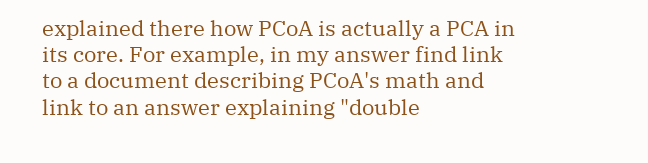explained there how PCoA is actually a PCA in its core. For example, in my answer find link to a document describing PCoA's math and link to an answer explaining "double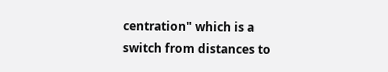centration" which is a switch from distances to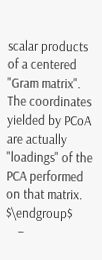scalar products of a centered "Gram matrix". The coordinates yielded by PCoA are actually "loadings" of the PCA performed on that matrix. $\endgroup$
    –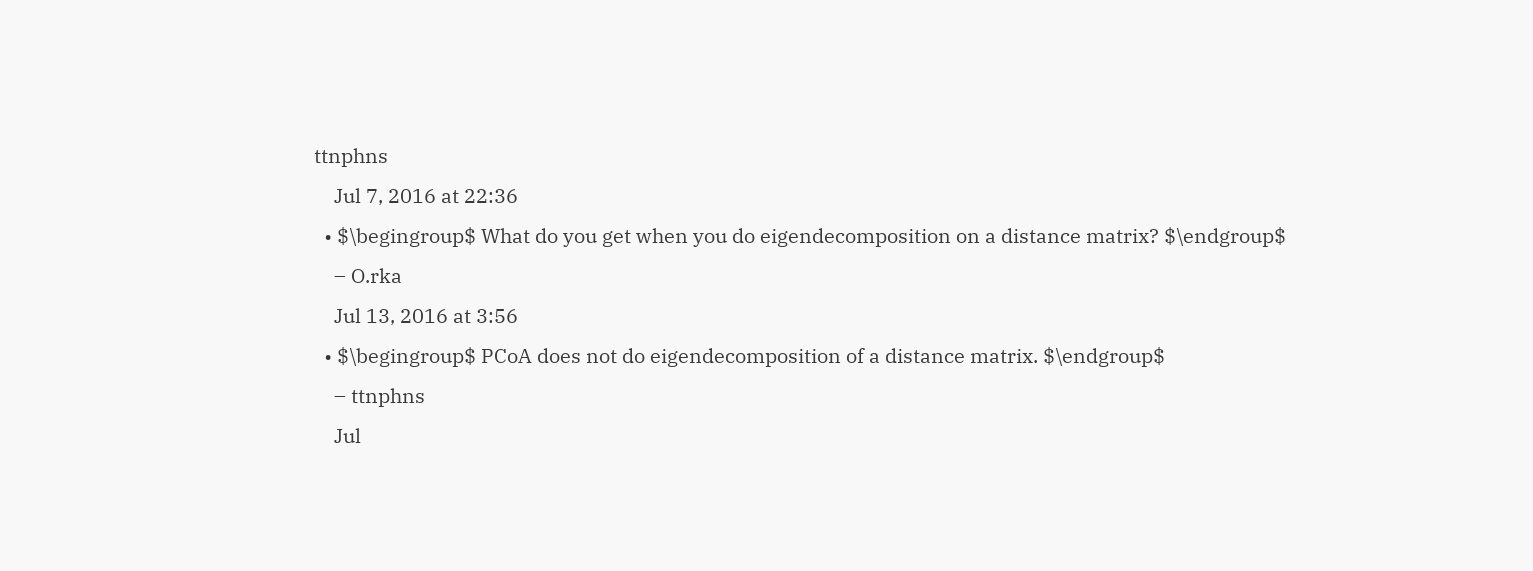ttnphns
    Jul 7, 2016 at 22:36
  • $\begingroup$ What do you get when you do eigendecomposition on a distance matrix? $\endgroup$
    – O.rka
    Jul 13, 2016 at 3:56
  • $\begingroup$ PCoA does not do eigendecomposition of a distance matrix. $\endgroup$
    – ttnphns
    Jul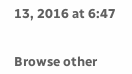13, 2016 at 6:47


Browse other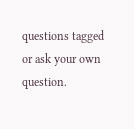questions tagged or ask your own question.